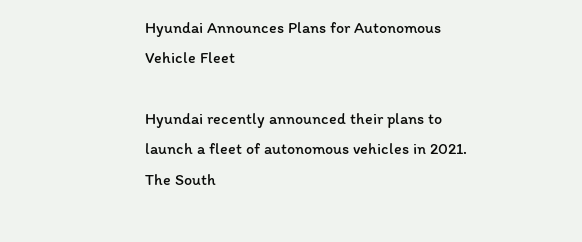Hyundai Announces Plans for Autonomous Vehicle Fleet

Hyundai recently announced their plans to launch a fleet of autonomous vehicles in 2021. The South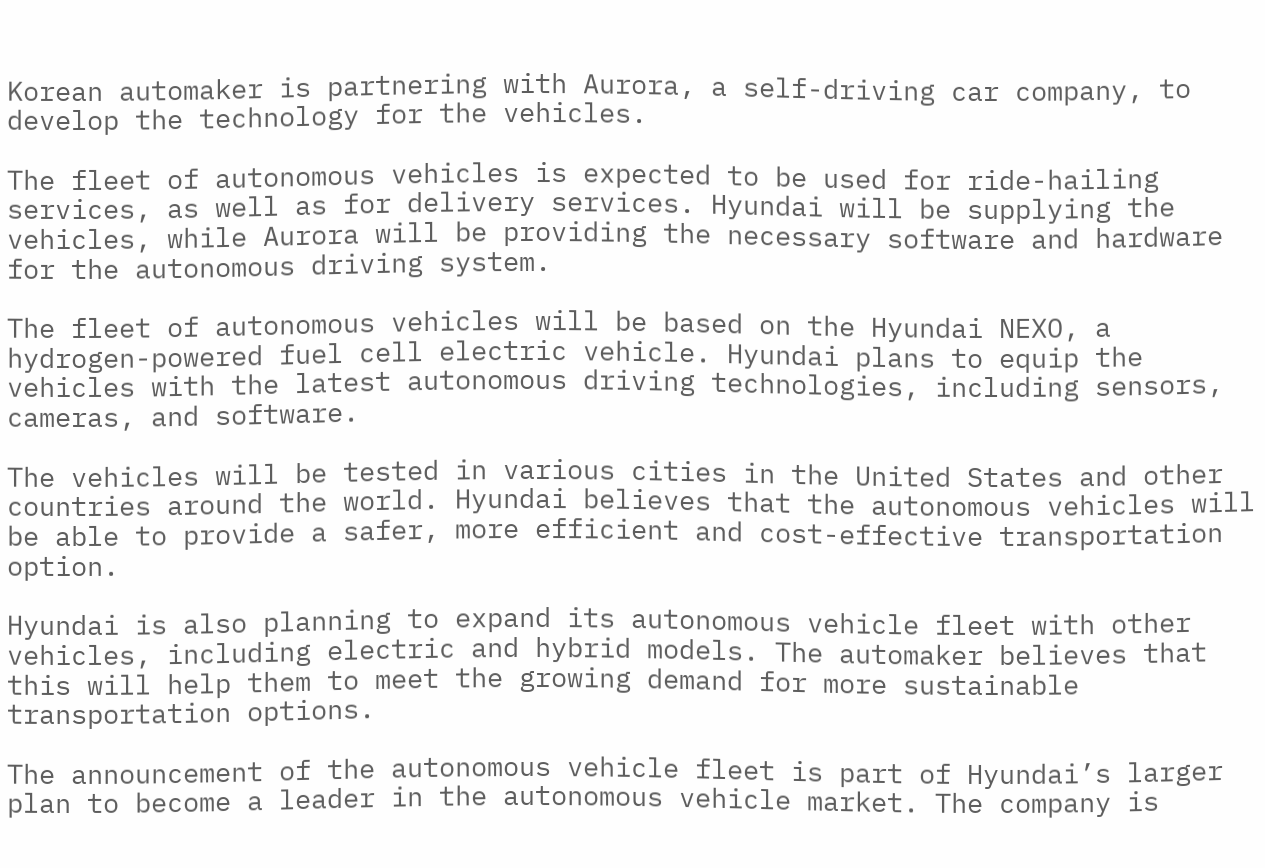Korean automaker is partnering with Aurora, a self-driving car company, to develop the technology for the vehicles.

The fleet of autonomous vehicles is expected to be used for ride-hailing services, as well as for delivery services. Hyundai will be supplying the vehicles, while Aurora will be providing the necessary software and hardware for the autonomous driving system.

The fleet of autonomous vehicles will be based on the Hyundai NEXO, a hydrogen-powered fuel cell electric vehicle. Hyundai plans to equip the vehicles with the latest autonomous driving technologies, including sensors, cameras, and software.

The vehicles will be tested in various cities in the United States and other countries around the world. Hyundai believes that the autonomous vehicles will be able to provide a safer, more efficient and cost-effective transportation option.

Hyundai is also planning to expand its autonomous vehicle fleet with other vehicles, including electric and hybrid models. The automaker believes that this will help them to meet the growing demand for more sustainable transportation options.

The announcement of the autonomous vehicle fleet is part of Hyundai’s larger plan to become a leader in the autonomous vehicle market. The company is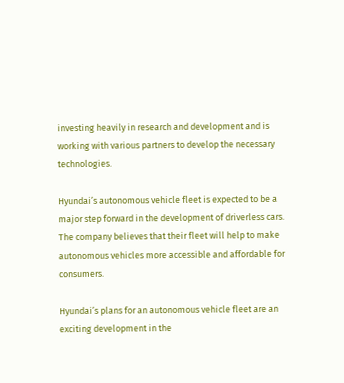investing heavily in research and development and is working with various partners to develop the necessary technologies.

Hyundai’s autonomous vehicle fleet is expected to be a major step forward in the development of driverless cars. The company believes that their fleet will help to make autonomous vehicles more accessible and affordable for consumers.

Hyundai’s plans for an autonomous vehicle fleet are an exciting development in the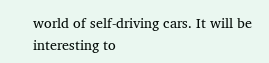world of self-driving cars. It will be interesting to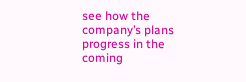see how the company’s plans progress in the coming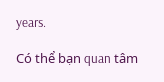years.

Có thể bạn quan tâm